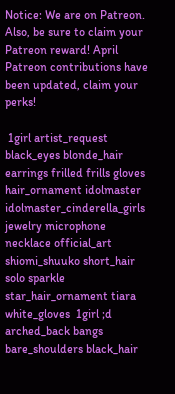Notice: We are on Patreon. Also, be sure to claim your Patreon reward! April Patreon contributions have been updated, claim your perks!

 1girl artist_request black_eyes blonde_hair earrings frilled frills gloves hair_ornament idolmaster idolmaster_cinderella_girls jewelry microphone necklace official_art shiomi_shuuko short_hair solo sparkle star_hair_ornament tiara white_gloves  1girl ;d arched_back bangs bare_shoulders black_hair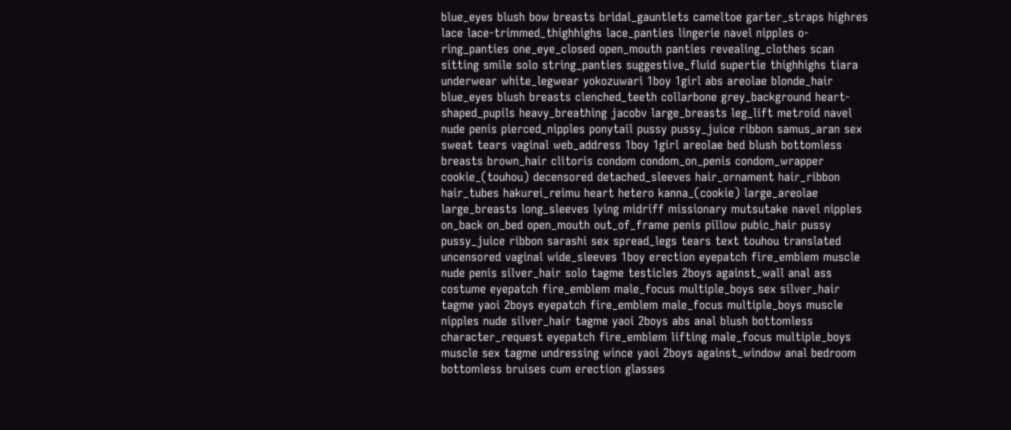blue_eyes blush bow breasts bridal_gauntlets cameltoe garter_straps highres lace lace-trimmed_thighhighs lace_panties lingerie navel nipples o-ring_panties one_eye_closed open_mouth panties revealing_clothes scan sitting smile solo string_panties suggestive_fluid supertie thighhighs tiara underwear white_legwear yokozuwari 1boy 1girl abs areolae blonde_hair blue_eyes blush breasts clenched_teeth collarbone grey_background heart-shaped_pupils heavy_breathing jacobv large_breasts leg_lift metroid navel nude penis pierced_nipples ponytail pussy pussy_juice ribbon samus_aran sex sweat tears vaginal web_address 1boy 1girl areolae bed blush bottomless breasts brown_hair clitoris condom condom_on_penis condom_wrapper cookie_(touhou) decensored detached_sleeves hair_ornament hair_ribbon hair_tubes hakurei_reimu heart hetero kanna_(cookie) large_areolae large_breasts long_sleeves lying midriff missionary mutsutake navel nipples on_back on_bed open_mouth out_of_frame penis pillow pubic_hair pussy pussy_juice ribbon sarashi sex spread_legs tears text touhou translated uncensored vaginal wide_sleeves 1boy erection eyepatch fire_emblem muscle nude penis silver_hair solo tagme testicles 2boys against_wall anal ass costume eyepatch fire_emblem male_focus multiple_boys sex silver_hair tagme yaoi 2boys eyepatch fire_emblem male_focus multiple_boys muscle nipples nude silver_hair tagme yaoi 2boys abs anal blush bottomless character_request eyepatch fire_emblem lifting male_focus multiple_boys muscle sex tagme undressing wince yaoi 2boys against_window anal bedroom bottomless bruises cum erection glasses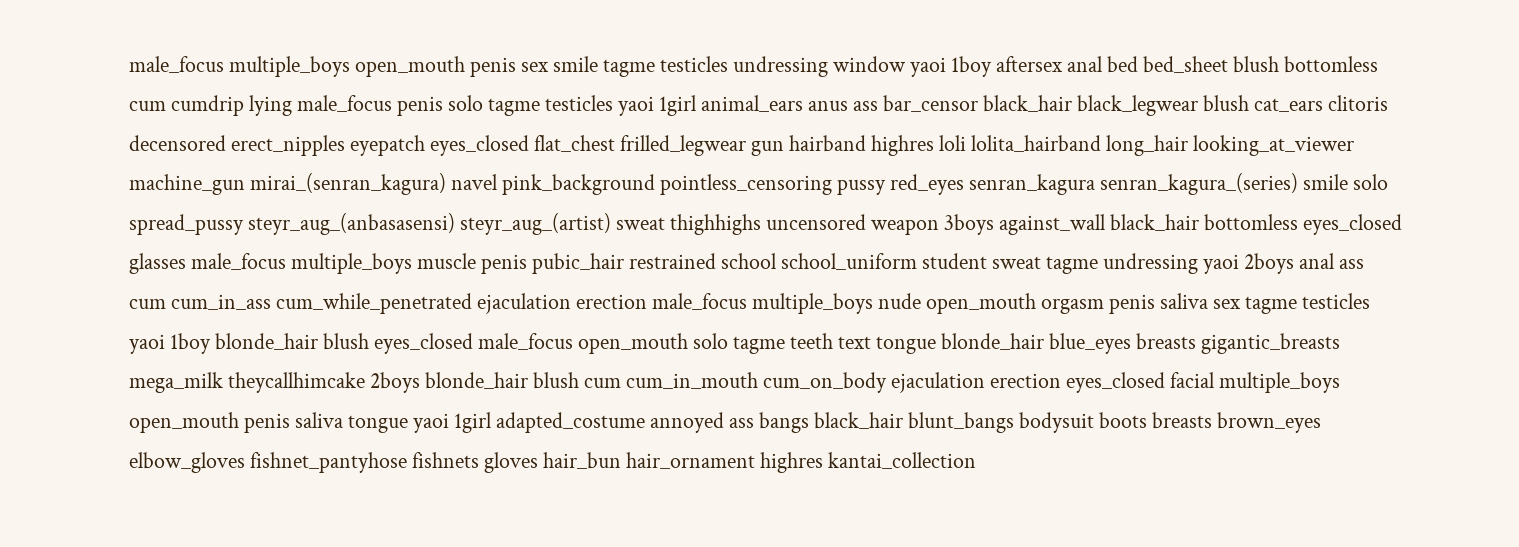male_focus multiple_boys open_mouth penis sex smile tagme testicles undressing window yaoi 1boy aftersex anal bed bed_sheet blush bottomless cum cumdrip lying male_focus penis solo tagme testicles yaoi 1girl animal_ears anus ass bar_censor black_hair black_legwear blush cat_ears clitoris decensored erect_nipples eyepatch eyes_closed flat_chest frilled_legwear gun hairband highres loli lolita_hairband long_hair looking_at_viewer machine_gun mirai_(senran_kagura) navel pink_background pointless_censoring pussy red_eyes senran_kagura senran_kagura_(series) smile solo spread_pussy steyr_aug_(anbasasensi) steyr_aug_(artist) sweat thighhighs uncensored weapon 3boys against_wall black_hair bottomless eyes_closed glasses male_focus multiple_boys muscle penis pubic_hair restrained school school_uniform student sweat tagme undressing yaoi 2boys anal ass cum cum_in_ass cum_while_penetrated ejaculation erection male_focus multiple_boys nude open_mouth orgasm penis saliva sex tagme testicles yaoi 1boy blonde_hair blush eyes_closed male_focus open_mouth solo tagme teeth text tongue blonde_hair blue_eyes breasts gigantic_breasts mega_milk theycallhimcake 2boys blonde_hair blush cum cum_in_mouth cum_on_body ejaculation erection eyes_closed facial multiple_boys open_mouth penis saliva tongue yaoi 1girl adapted_costume annoyed ass bangs black_hair blunt_bangs bodysuit boots breasts brown_eyes elbow_gloves fishnet_pantyhose fishnets gloves hair_bun hair_ornament highres kantai_collection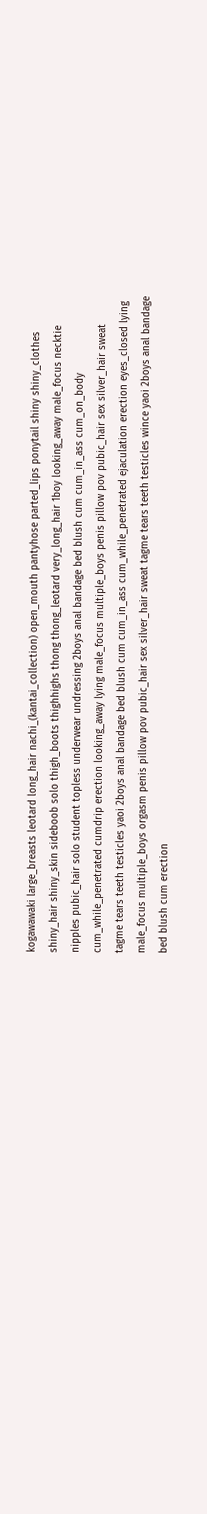kogawawaki large_breasts leotard long_hair nachi_(kantai_collection) open_mouth pantyhose parted_lips ponytail shiny shiny_clothes shiny_hair shiny_skin sideboob solo thigh_boots thighhighs thong thong_leotard very_long_hair 1boy looking_away male_focus necktie nipples pubic_hair solo student topless underwear undressing 2boys anal bandage bed blush cum cum_in_ass cum_on_body cum_while_penetrated cumdrip erection looking_away lying male_focus multiple_boys penis pillow pov pubic_hair sex silver_hair sweat tagme tears teeth testicles yaoi 2boys anal bandage bed blush cum cum_in_ass cum_while_penetrated ejaculation erection eyes_closed lying male_focus multiple_boys orgasm penis pillow pov pubic_hair sex silver_hair sweat tagme tears teeth testicles wince yaoi 2boys anal bandage bed blush cum erection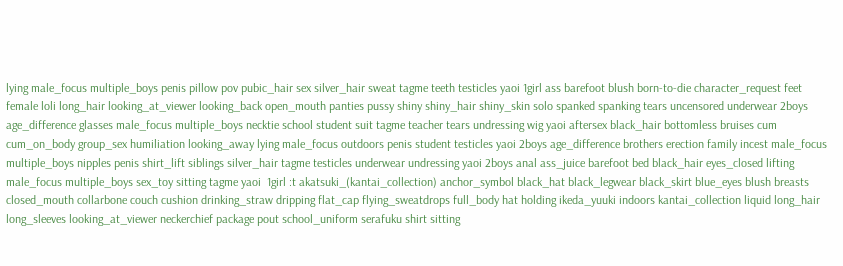lying male_focus multiple_boys penis pillow pov pubic_hair sex silver_hair sweat tagme teeth testicles yaoi 1girl ass barefoot blush born-to-die character_request feet female loli long_hair looking_at_viewer looking_back open_mouth panties pussy shiny shiny_hair shiny_skin solo spanked spanking tears uncensored underwear 2boys age_difference glasses male_focus multiple_boys necktie school student suit tagme teacher tears undressing wig yaoi aftersex black_hair bottomless bruises cum cum_on_body group_sex humiliation looking_away lying male_focus outdoors penis student testicles yaoi 2boys age_difference brothers erection family incest male_focus multiple_boys nipples penis shirt_lift siblings silver_hair tagme testicles underwear undressing yaoi 2boys anal ass_juice barefoot bed black_hair eyes_closed lifting male_focus multiple_boys sex_toy sitting tagme yaoi  1girl :t akatsuki_(kantai_collection) anchor_symbol black_hat black_legwear black_skirt blue_eyes blush breasts closed_mouth collarbone couch cushion drinking_straw dripping flat_cap flying_sweatdrops full_body hat holding ikeda_yuuki indoors kantai_collection liquid long_hair long_sleeves looking_at_viewer neckerchief package pout school_uniform serafuku shirt sitting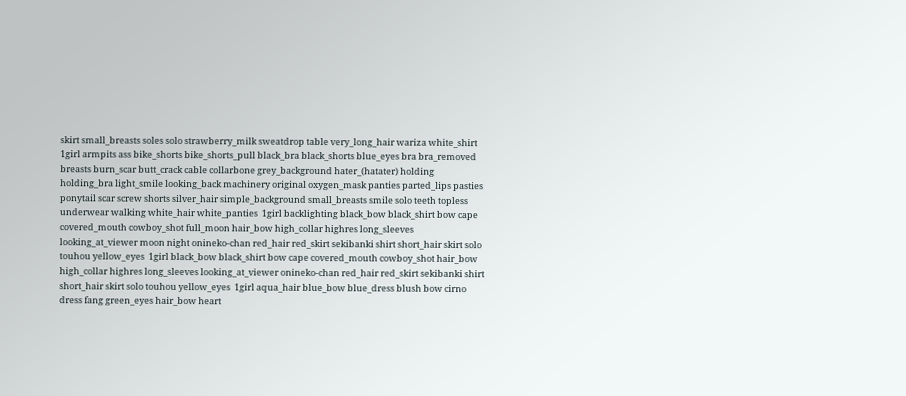skirt small_breasts soles solo strawberry_milk sweatdrop table very_long_hair wariza white_shirt  1girl armpits ass bike_shorts bike_shorts_pull black_bra black_shorts blue_eyes bra bra_removed breasts burn_scar butt_crack cable collarbone grey_background hater_(hatater) holding holding_bra light_smile looking_back machinery original oxygen_mask panties parted_lips pasties ponytail scar screw shorts silver_hair simple_background small_breasts smile solo teeth topless underwear walking white_hair white_panties  1girl backlighting black_bow black_shirt bow cape covered_mouth cowboy_shot full_moon hair_bow high_collar highres long_sleeves looking_at_viewer moon night onineko-chan red_hair red_skirt sekibanki shirt short_hair skirt solo touhou yellow_eyes  1girl black_bow black_shirt bow cape covered_mouth cowboy_shot hair_bow high_collar highres long_sleeves looking_at_viewer onineko-chan red_hair red_skirt sekibanki shirt short_hair skirt solo touhou yellow_eyes  1girl aqua_hair blue_bow blue_dress blush bow cirno dress fang green_eyes hair_bow heart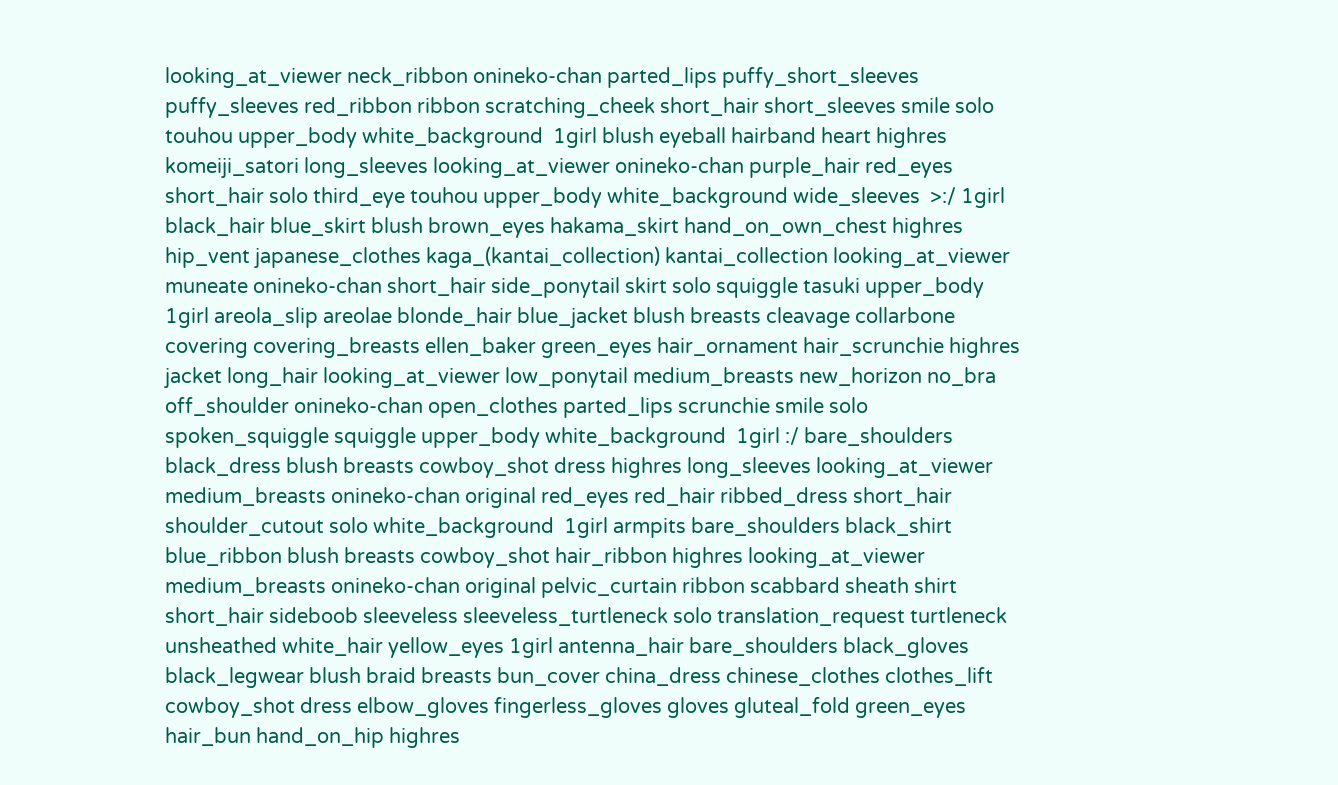looking_at_viewer neck_ribbon onineko-chan parted_lips puffy_short_sleeves puffy_sleeves red_ribbon ribbon scratching_cheek short_hair short_sleeves smile solo touhou upper_body white_background  1girl blush eyeball hairband heart highres komeiji_satori long_sleeves looking_at_viewer onineko-chan purple_hair red_eyes short_hair solo third_eye touhou upper_body white_background wide_sleeves  >:/ 1girl black_hair blue_skirt blush brown_eyes hakama_skirt hand_on_own_chest highres hip_vent japanese_clothes kaga_(kantai_collection) kantai_collection looking_at_viewer muneate onineko-chan short_hair side_ponytail skirt solo squiggle tasuki upper_body  1girl areola_slip areolae blonde_hair blue_jacket blush breasts cleavage collarbone covering covering_breasts ellen_baker green_eyes hair_ornament hair_scrunchie highres jacket long_hair looking_at_viewer low_ponytail medium_breasts new_horizon no_bra off_shoulder onineko-chan open_clothes parted_lips scrunchie smile solo spoken_squiggle squiggle upper_body white_background  1girl :/ bare_shoulders black_dress blush breasts cowboy_shot dress highres long_sleeves looking_at_viewer medium_breasts onineko-chan original red_eyes red_hair ribbed_dress short_hair shoulder_cutout solo white_background  1girl armpits bare_shoulders black_shirt blue_ribbon blush breasts cowboy_shot hair_ribbon highres looking_at_viewer medium_breasts onineko-chan original pelvic_curtain ribbon scabbard sheath shirt short_hair sideboob sleeveless sleeveless_turtleneck solo translation_request turtleneck unsheathed white_hair yellow_eyes 1girl antenna_hair bare_shoulders black_gloves black_legwear blush braid breasts bun_cover china_dress chinese_clothes clothes_lift cowboy_shot dress elbow_gloves fingerless_gloves gloves gluteal_fold green_eyes hair_bun hand_on_hip highres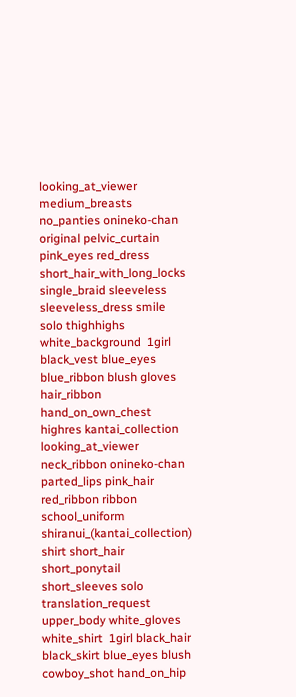looking_at_viewer medium_breasts no_panties onineko-chan original pelvic_curtain pink_eyes red_dress short_hair_with_long_locks single_braid sleeveless sleeveless_dress smile solo thighhighs white_background  1girl black_vest blue_eyes blue_ribbon blush gloves hair_ribbon hand_on_own_chest highres kantai_collection looking_at_viewer neck_ribbon onineko-chan parted_lips pink_hair red_ribbon ribbon school_uniform shiranui_(kantai_collection) shirt short_hair short_ponytail short_sleeves solo translation_request upper_body white_gloves white_shirt  1girl black_hair black_skirt blue_eyes blush cowboy_shot hand_on_hip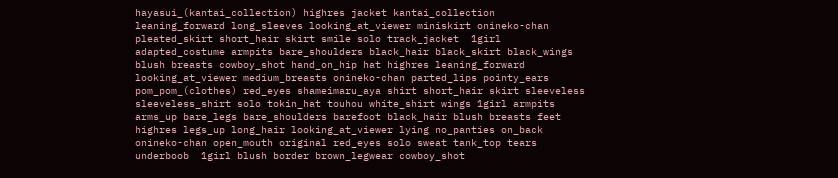hayasui_(kantai_collection) highres jacket kantai_collection leaning_forward long_sleeves looking_at_viewer miniskirt onineko-chan pleated_skirt short_hair skirt smile solo track_jacket  1girl adapted_costume armpits bare_shoulders black_hair black_skirt black_wings blush breasts cowboy_shot hand_on_hip hat highres leaning_forward looking_at_viewer medium_breasts onineko-chan parted_lips pointy_ears pom_pom_(clothes) red_eyes shameimaru_aya shirt short_hair skirt sleeveless sleeveless_shirt solo tokin_hat touhou white_shirt wings 1girl armpits arms_up bare_legs bare_shoulders barefoot black_hair blush breasts feet highres legs_up long_hair looking_at_viewer lying no_panties on_back onineko-chan open_mouth original red_eyes solo sweat tank_top tears underboob  1girl blush border brown_legwear cowboy_shot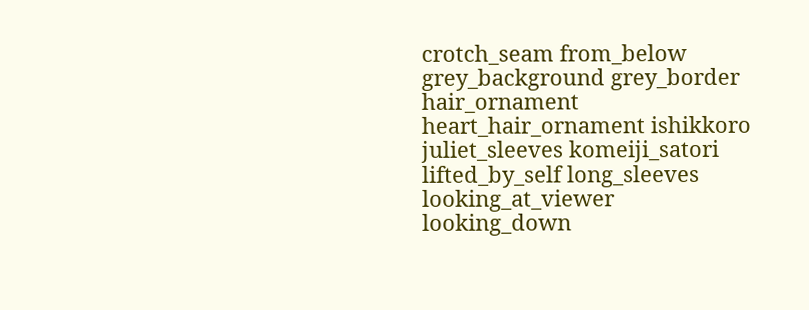crotch_seam from_below grey_background grey_border hair_ornament heart_hair_ornament ishikkoro juliet_sleeves komeiji_satori lifted_by_self long_sleeves looking_at_viewer looking_down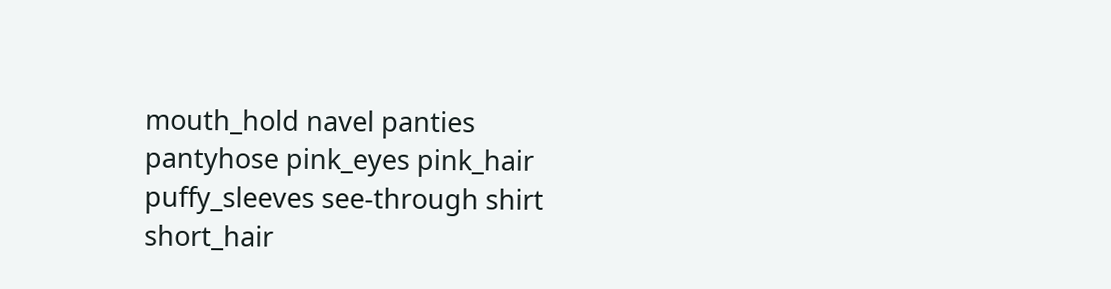mouth_hold navel panties pantyhose pink_eyes pink_hair puffy_sleeves see-through shirt short_hair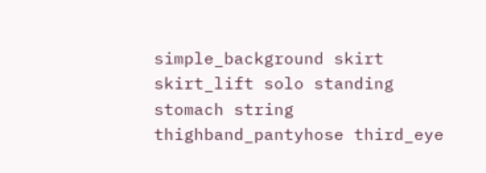simple_background skirt skirt_lift solo standing stomach string thighband_pantyhose third_eye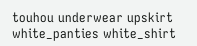touhou underwear upskirt white_panties white_shirt